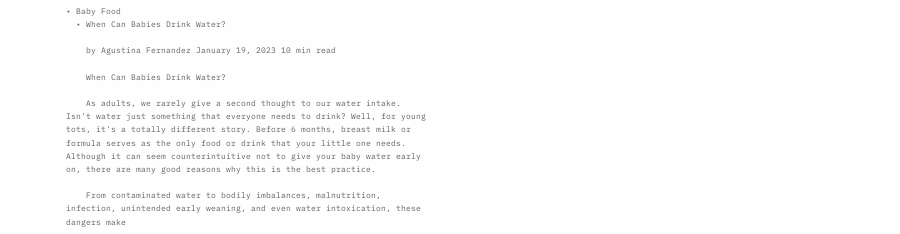• Baby Food
  • When Can Babies Drink Water?

    by Agustina Fernandez January 19, 2023 10 min read

    When Can Babies Drink Water?

    As adults, we rarely give a second thought to our water intake. Isn't water just something that everyone needs to drink? Well, for young tots, it's a totally different story. Before 6 months, breast milk or formula serves as the only food or drink that your little one needs. Although it can seem counterintuitive not to give your baby water early on, there are many good reasons why this is the best practice.

    From contaminated water to bodily imbalances, malnutrition, infection, unintended early weaning, and even water intoxication, these dangers make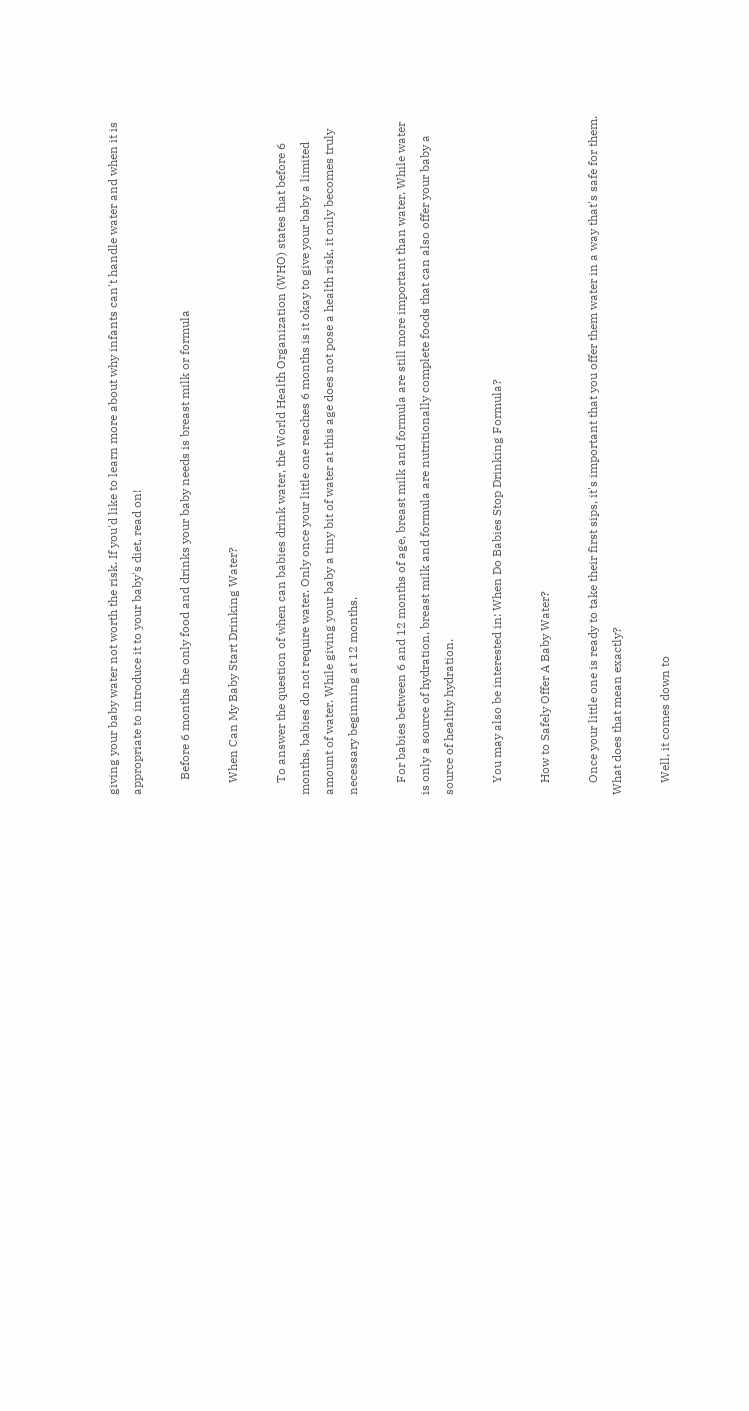giving your baby water not worth the risk. If you'd like to learn more about why infants can't handle water and when it is appropriate to introduce it to your baby's diet, read on!

     Before 6 months the only food and drinks your baby needs is breast milk or formula

    When Can My Baby Start Drinking Water?

    To answer the question of when can babies drink water, the World Health Organization (WHO) states that before 6 months, babies do not require water. Only once your little one reaches 6 months is it okay to give your baby a limited amount of water. While giving your baby a tiny bit of water at this age does not pose a health risk, it only becomes truly necessary beginning at 12 months.

    For babies between 6 and 12 months of age, breast milk and formula are still more important than water. While water is only a source of hydration, breast milk and formula are nutritionally complete foods that can also offer your baby a source of healthy hydration.

    You may also be interested in: When Do Babies Stop Drinking Formula?

    How to Safely Offer A Baby Water?

    Once your little one is ready to take their first sips, it's important that you offer them water in a way that's safe for them. What does that mean exactly?

    Well, it comes down to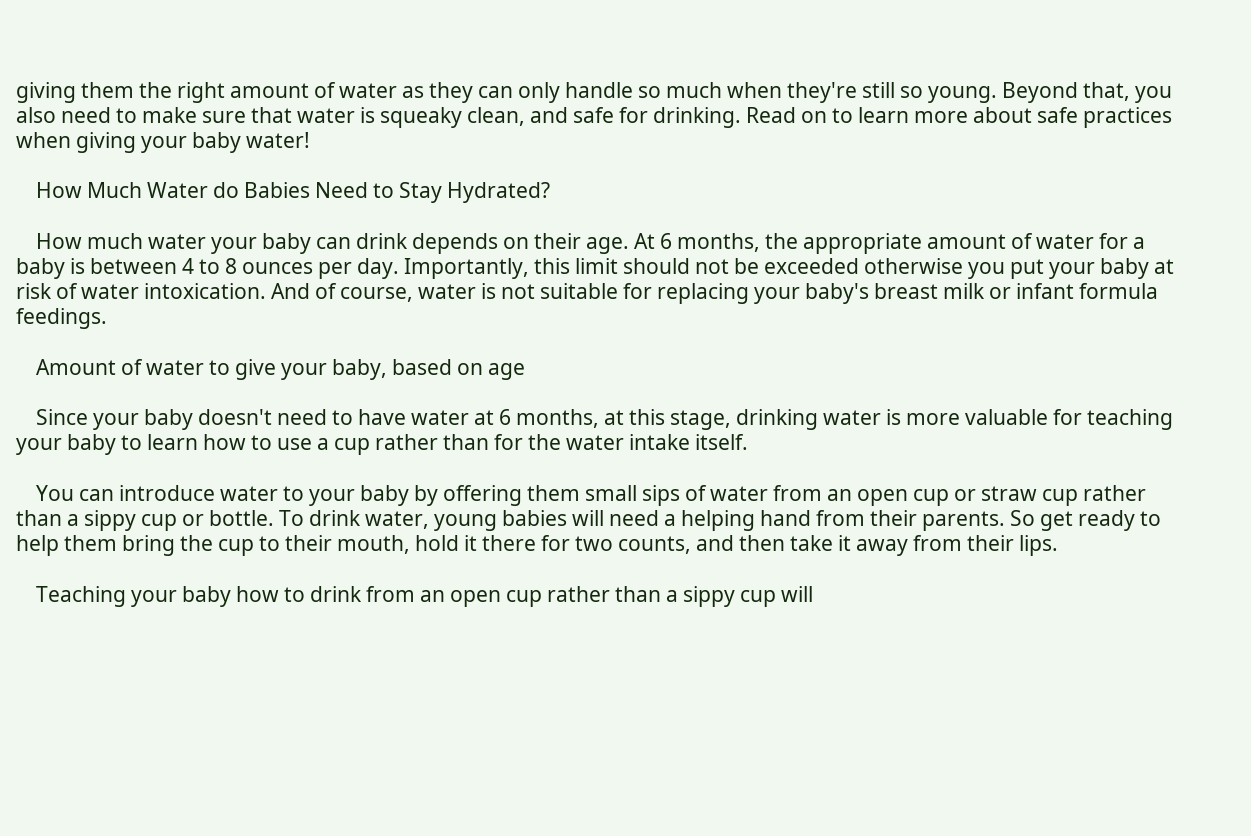giving them the right amount of water as they can only handle so much when they're still so young. Beyond that, you also need to make sure that water is squeaky clean, and safe for drinking. Read on to learn more about safe practices when giving your baby water!

    How Much Water do Babies Need to Stay Hydrated?

    How much water your baby can drink depends on their age. At 6 months, the appropriate amount of water for a baby is between 4 to 8 ounces per day. Importantly, this limit should not be exceeded otherwise you put your baby at risk of water intoxication. And of course, water is not suitable for replacing your baby's breast milk or infant formula feedings.

    Amount of water to give your baby, based on age

    Since your baby doesn't need to have water at 6 months, at this stage, drinking water is more valuable for teaching your baby to learn how to use a cup rather than for the water intake itself.

    You can introduce water to your baby by offering them small sips of water from an open cup or straw cup rather than a sippy cup or bottle. To drink water, young babies will need a helping hand from their parents. So get ready to help them bring the cup to their mouth, hold it there for two counts, and then take it away from their lips.

    Teaching your baby how to drink from an open cup rather than a sippy cup will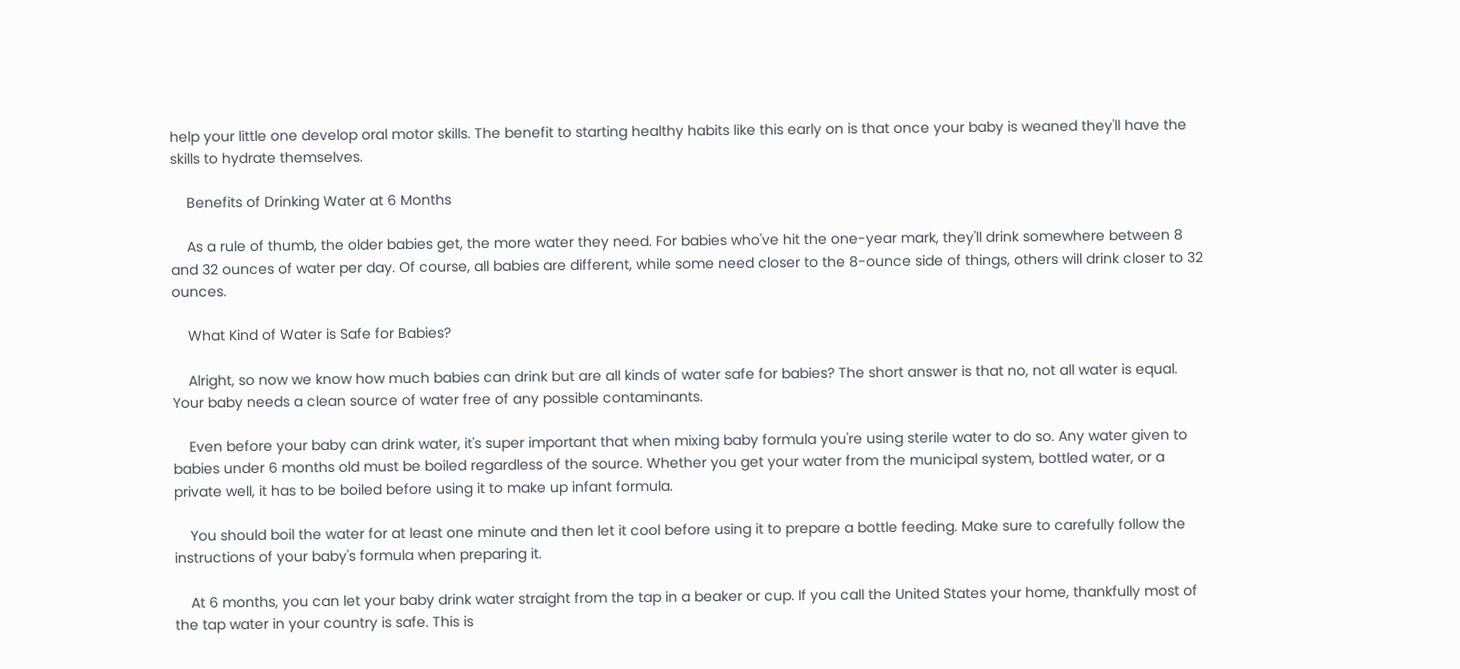help your little one develop oral motor skills. The benefit to starting healthy habits like this early on is that once your baby is weaned they'll have the skills to hydrate themselves.

    Benefits of Drinking Water at 6 Months

    As a rule of thumb, the older babies get, the more water they need. For babies who've hit the one-year mark, they'll drink somewhere between 8 and 32 ounces of water per day. Of course, all babies are different, while some need closer to the 8-ounce side of things, others will drink closer to 32 ounces.

    What Kind of Water is Safe for Babies?

    Alright, so now we know how much babies can drink but are all kinds of water safe for babies? The short answer is that no, not all water is equal. Your baby needs a clean source of water free of any possible contaminants.

    Even before your baby can drink water, it's super important that when mixing baby formula you're using sterile water to do so. Any water given to babies under 6 months old must be boiled regardless of the source. Whether you get your water from the municipal system, bottled water, or a private well, it has to be boiled before using it to make up infant formula.

    You should boil the water for at least one minute and then let it cool before using it to prepare a bottle feeding. Make sure to carefully follow the instructions of your baby's formula when preparing it.

    At 6 months, you can let your baby drink water straight from the tap in a beaker or cup. If you call the United States your home, thankfully most of the tap water in your country is safe. This is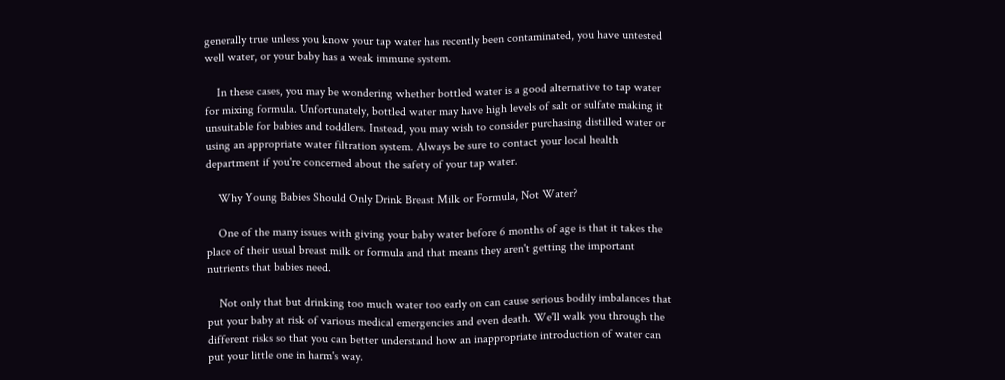generally true unless you know your tap water has recently been contaminated, you have untested well water, or your baby has a weak immune system.

    In these cases, you may be wondering whether bottled water is a good alternative to tap water for mixing formula. Unfortunately, bottled water may have high levels of salt or sulfate making it unsuitable for babies and toddlers. Instead, you may wish to consider purchasing distilled water or using an appropriate water filtration system. Always be sure to contact your local health department if you're concerned about the safety of your tap water.

    Why Young Babies Should Only Drink Breast Milk or Formula, Not Water?

    One of the many issues with giving your baby water before 6 months of age is that it takes the place of their usual breast milk or formula and that means they aren't getting the important nutrients that babies need.

    Not only that but drinking too much water too early on can cause serious bodily imbalances that put your baby at risk of various medical emergencies and even death. We'll walk you through the different risks so that you can better understand how an inappropriate introduction of water can put your little one in harm's way.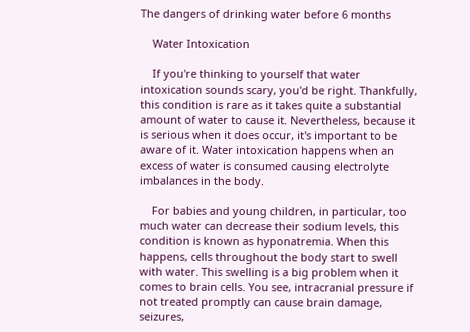The dangers of drinking water before 6 months

    Water Intoxication

    If you're thinking to yourself that water intoxication sounds scary, you'd be right. Thankfully, this condition is rare as it takes quite a substantial amount of water to cause it. Nevertheless, because it is serious when it does occur, it's important to be aware of it. Water intoxication happens when an excess of water is consumed causing electrolyte imbalances in the body.

    For babies and young children, in particular, too much water can decrease their sodium levels, this condition is known as hyponatremia. When this happens, cells throughout the body start to swell with water. This swelling is a big problem when it comes to brain cells. You see, intracranial pressure if not treated promptly can cause brain damage, seizures,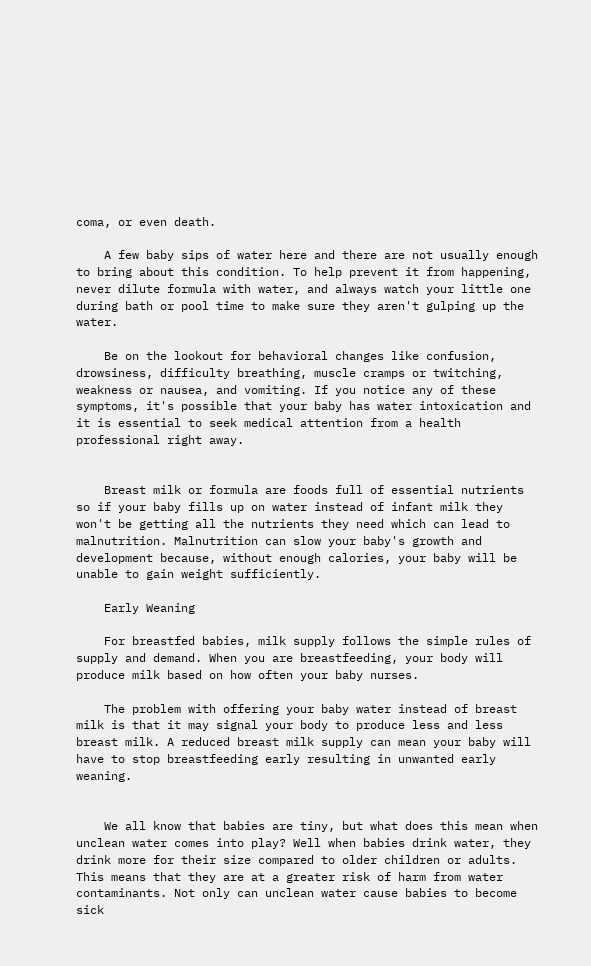coma, or even death.

    A few baby sips of water here and there are not usually enough to bring about this condition. To help prevent it from happening, never dilute formula with water, and always watch your little one during bath or pool time to make sure they aren't gulping up the water.

    Be on the lookout for behavioral changes like confusion, drowsiness, difficulty breathing, muscle cramps or twitching, weakness or nausea, and vomiting. If you notice any of these symptoms, it's possible that your baby has water intoxication and it is essential to seek medical attention from a health professional right away.


    Breast milk or formula are foods full of essential nutrients so if your baby fills up on water instead of infant milk they won't be getting all the nutrients they need which can lead to malnutrition. Malnutrition can slow your baby's growth and development because, without enough calories, your baby will be unable to gain weight sufficiently.

    Early Weaning

    For breastfed babies, milk supply follows the simple rules of supply and demand. When you are breastfeeding, your body will produce milk based on how often your baby nurses.

    The problem with offering your baby water instead of breast milk is that it may signal your body to produce less and less breast milk. A reduced breast milk supply can mean your baby will have to stop breastfeeding early resulting in unwanted early weaning.


    We all know that babies are tiny, but what does this mean when unclean water comes into play? Well when babies drink water, they drink more for their size compared to older children or adults. This means that they are at a greater risk of harm from water contaminants. Not only can unclean water cause babies to become sick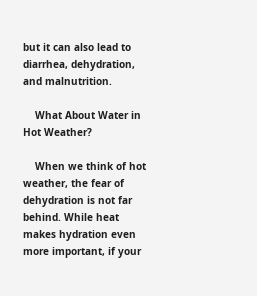but it can also lead to diarrhea, dehydration, and malnutrition.

    What About Water in Hot Weather?

    When we think of hot weather, the fear of dehydration is not far behind. While heat makes hydration even more important, if your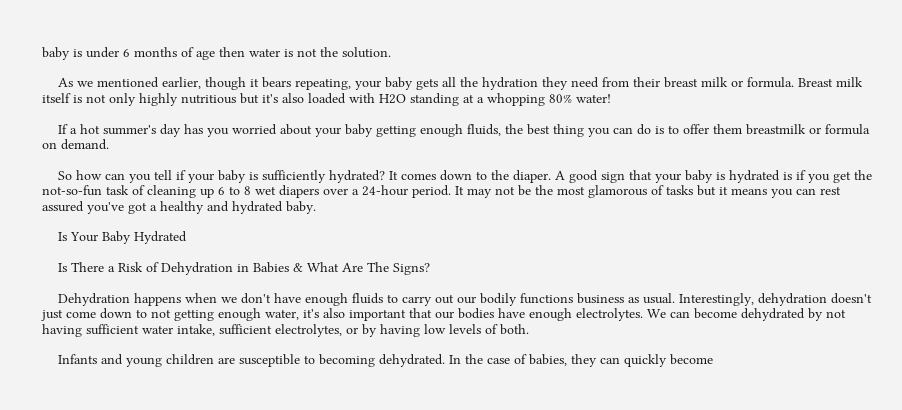baby is under 6 months of age then water is not the solution.

    As we mentioned earlier, though it bears repeating, your baby gets all the hydration they need from their breast milk or formula. Breast milk itself is not only highly nutritious but it's also loaded with H2O standing at a whopping 80% water!

    If a hot summer's day has you worried about your baby getting enough fluids, the best thing you can do is to offer them breastmilk or formula on demand.

    So how can you tell if your baby is sufficiently hydrated? It comes down to the diaper. A good sign that your baby is hydrated is if you get the not-so-fun task of cleaning up 6 to 8 wet diapers over a 24-hour period. It may not be the most glamorous of tasks but it means you can rest assured you've got a healthy and hydrated baby.

    Is Your Baby Hydrated

    Is There a Risk of Dehydration in Babies & What Are The Signs?

    Dehydration happens when we don't have enough fluids to carry out our bodily functions business as usual. Interestingly, dehydration doesn't just come down to not getting enough water, it's also important that our bodies have enough electrolytes. We can become dehydrated by not having sufficient water intake, sufficient electrolytes, or by having low levels of both.

    Infants and young children are susceptible to becoming dehydrated. In the case of babies, they can quickly become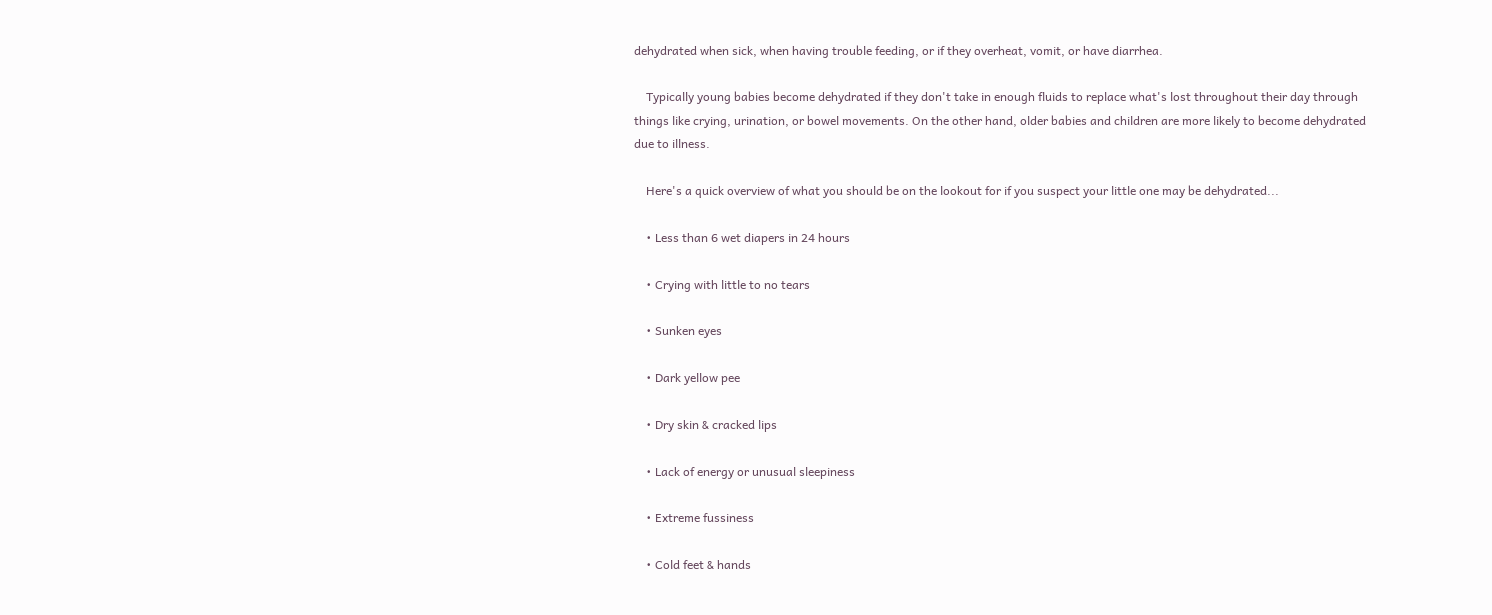dehydrated when sick, when having trouble feeding, or if they overheat, vomit, or have diarrhea.

    Typically young babies become dehydrated if they don't take in enough fluids to replace what's lost throughout their day through things like crying, urination, or bowel movements. On the other hand, older babies and children are more likely to become dehydrated due to illness.

    Here's a quick overview of what you should be on the lookout for if you suspect your little one may be dehydrated...

    • Less than 6 wet diapers in 24 hours

    • Crying with little to no tears

    • Sunken eyes

    • Dark yellow pee

    • Dry skin & cracked lips

    • Lack of energy or unusual sleepiness

    • Extreme fussiness

    • Cold feet & hands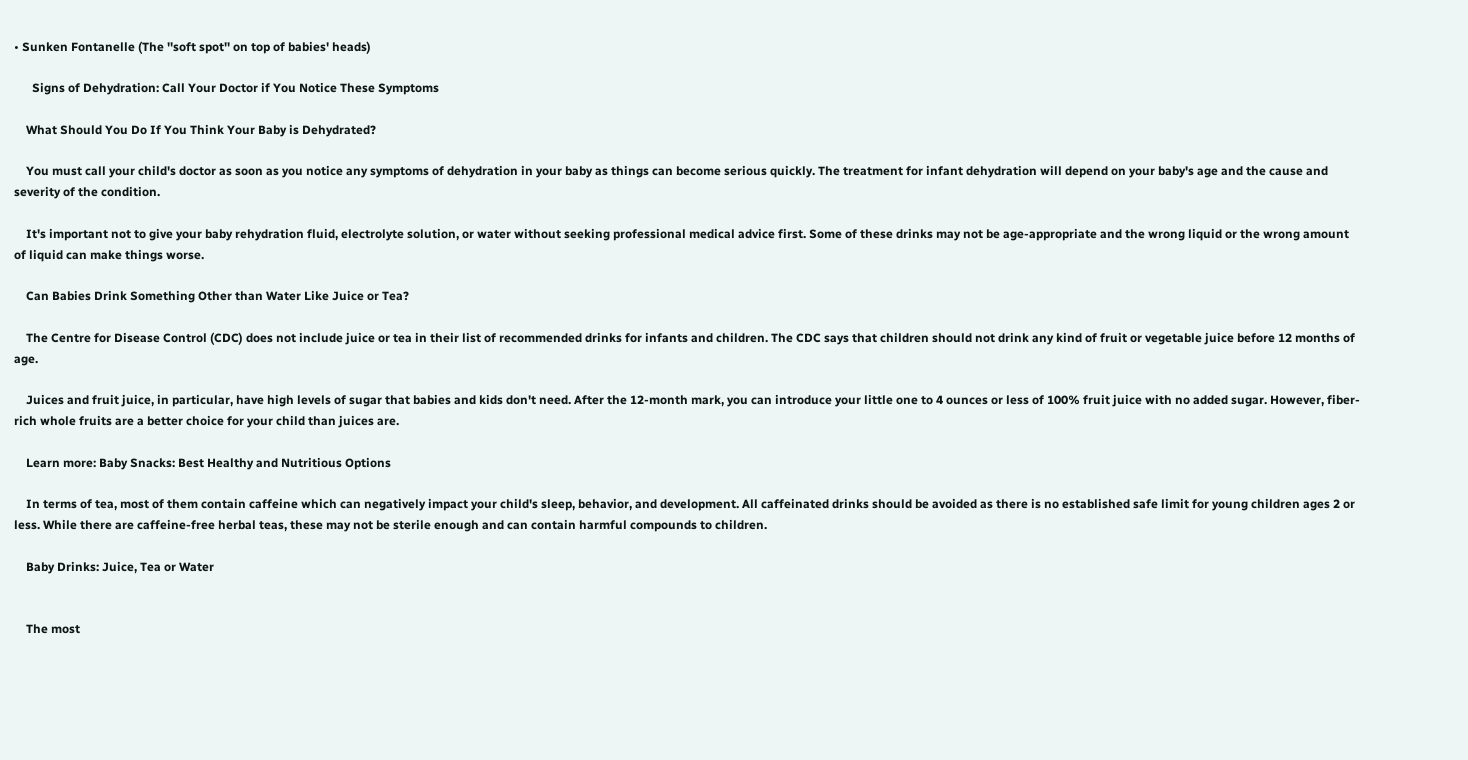• Sunken Fontanelle (The ''soft spot'' on top of babies' heads)

      Signs of Dehydration: Call Your Doctor if You Notice These Symptoms

    What Should You Do If You Think Your Baby is Dehydrated?

    You must call your child's doctor as soon as you notice any symptoms of dehydration in your baby as things can become serious quickly. The treatment for infant dehydration will depend on your baby's age and the cause and severity of the condition.

    It's important not to give your baby rehydration fluid, electrolyte solution, or water without seeking professional medical advice first. Some of these drinks may not be age-appropriate and the wrong liquid or the wrong amount of liquid can make things worse.

    Can Babies Drink Something Other than Water Like Juice or Tea?

    The Centre for Disease Control (CDC) does not include juice or tea in their list of recommended drinks for infants and children. The CDC says that children should not drink any kind of fruit or vegetable juice before 12 months of age.

    Juices and fruit juice, in particular, have high levels of sugar that babies and kids don't need. After the 12-month mark, you can introduce your little one to 4 ounces or less of 100% fruit juice with no added sugar. However, fiber-rich whole fruits are a better choice for your child than juices are.

    Learn more: Baby Snacks: Best Healthy and Nutritious Options

    In terms of tea, most of them contain caffeine which can negatively impact your child's sleep, behavior, and development. All caffeinated drinks should be avoided as there is no established safe limit for young children ages 2 or less. While there are caffeine-free herbal teas, these may not be sterile enough and can contain harmful compounds to children.

    Baby Drinks: Juice, Tea or Water


    The most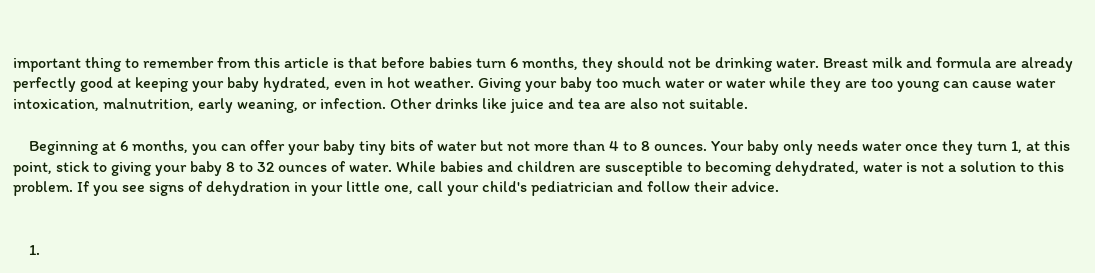important thing to remember from this article is that before babies turn 6 months, they should not be drinking water. Breast milk and formula are already perfectly good at keeping your baby hydrated, even in hot weather. Giving your baby too much water or water while they are too young can cause water intoxication, malnutrition, early weaning, or infection. Other drinks like juice and tea are also not suitable.

    Beginning at 6 months, you can offer your baby tiny bits of water but not more than 4 to 8 ounces. Your baby only needs water once they turn 1, at this point, stick to giving your baby 8 to 32 ounces of water. While babies and children are susceptible to becoming dehydrated, water is not a solution to this problem. If you see signs of dehydration in your little one, call your child's pediatrician and follow their advice.


    1.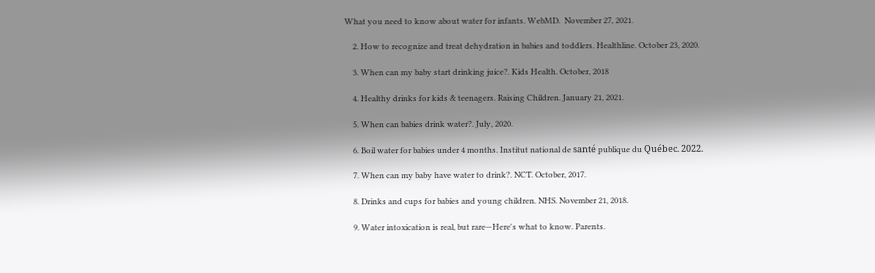What you need to know about water for infants. WebMD.  November 27, 2021.

    2. How to recognize and treat dehydration in babies and toddlers. Healthline. October 23, 2020.

    3. When can my baby start drinking juice?. Kids Health. October, 2018

    4. Healthy drinks for kids & teenagers. Raising Children. January 21, 2021.

    5. When can babies drink water?. July, 2020.

    6. Boil water for babies under 4 months. Institut national de santé publique du Québec. 2022.

    7. When can my baby have water to drink?. NCT. October, 2017.

    8. Drinks and cups for babies and young children. NHS. November 21, 2018.

    9. Water intoxication is real, but rare—Here's what to know. Parents.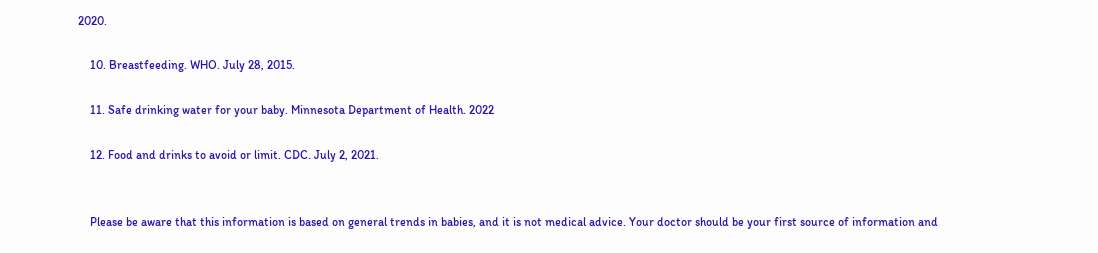2020.

    10. Breastfeeding. WHO. July 28, 2015.

    11. Safe drinking water for your baby. Minnesota Department of Health. 2022

    12. Food and drinks to avoid or limit. CDC. July 2, 2021.


    Please be aware that this information is based on general trends in babies, and it is not medical advice. Your doctor should be your first source of information and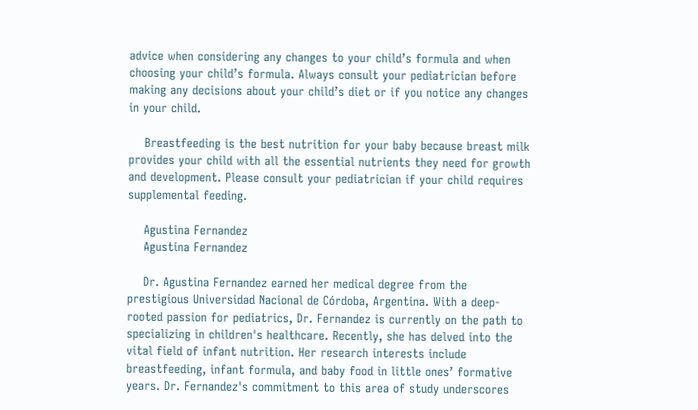advice when considering any changes to your child’s formula and when choosing your child’s formula. Always consult your pediatrician before making any decisions about your child’s diet or if you notice any changes in your child.

    Breastfeeding is the best nutrition for your baby because breast milk provides your child with all the essential nutrients they need for growth and development. Please consult your pediatrician if your child requires supplemental feeding.

    Agustina Fernandez
    Agustina Fernandez

    Dr. Agustina Fernandez earned her medical degree from the prestigious Universidad Nacional de Córdoba, Argentina. With a deep-rooted passion for pediatrics, Dr. Fernandez is currently on the path to specializing in children's healthcare. Recently, she has delved into the vital field of infant nutrition. Her research interests include breastfeeding, infant formula, and baby food in little ones’ formative years. Dr. Fernandez's commitment to this area of study underscores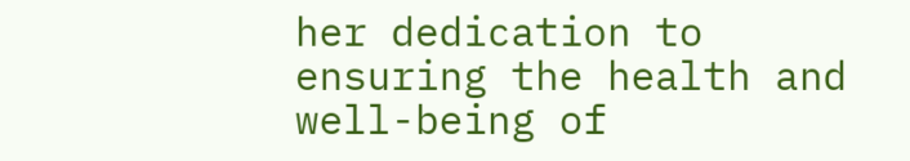her dedication to ensuring the health and well-being of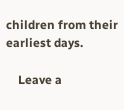children from their earliest days.

    Leave a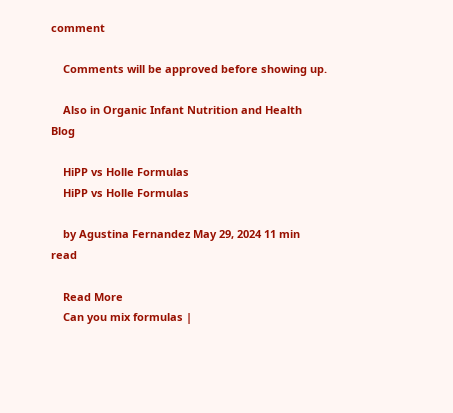comment

    Comments will be approved before showing up.

    Also in Organic Infant Nutrition and Health Blog

    HiPP vs Holle Formulas
    HiPP vs Holle Formulas

    by Agustina Fernandez May 29, 2024 11 min read

    Read More
    Can you mix formulas |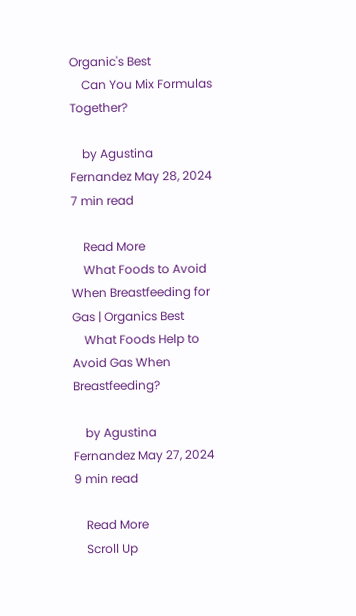Organic's Best
    Can You Mix Formulas Together?

    by Agustina Fernandez May 28, 2024 7 min read

    Read More
    What Foods to Avoid When Breastfeeding for Gas | Organics Best
    What Foods Help to Avoid Gas When Breastfeeding?

    by Agustina Fernandez May 27, 2024 9 min read

    Read More
    Scroll Up